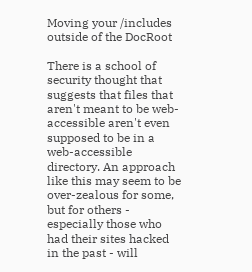Moving your /includes outside of the DocRoot

There is a school of security thought that suggests that files that aren't meant to be web-accessible aren't even supposed to be in a web-accessible directory. An approach like this may seem to be over-zealous for some, but for others - especially those who had their sites hacked in the past - will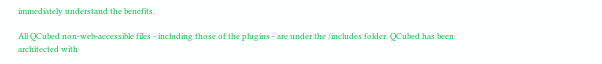immediately understand the benefits.

All QCubed non-web-accessible files - including those of the plugins - are under the /includes folder. QCubed has been architected with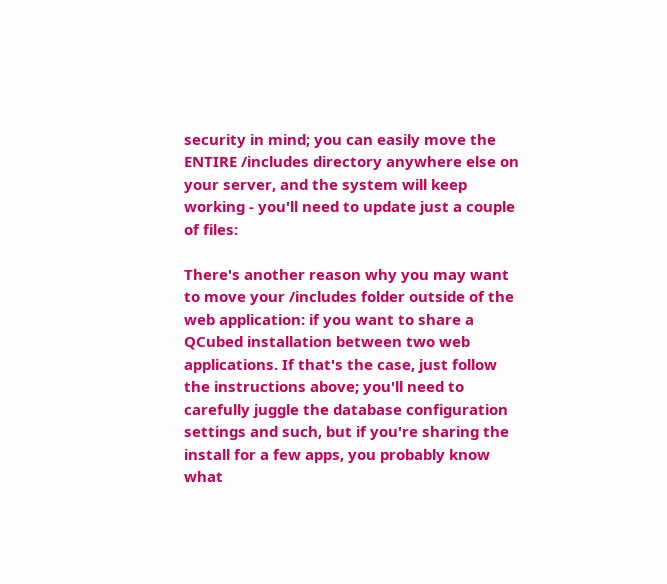security in mind; you can easily move the ENTIRE /includes directory anywhere else on your server, and the system will keep working - you'll need to update just a couple of files:

There's another reason why you may want to move your /includes folder outside of the web application: if you want to share a QCubed installation between two web applications. If that's the case, just follow the instructions above; you'll need to carefully juggle the database configuration settings and such, but if you're sharing the install for a few apps, you probably know what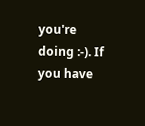you're doing :-). If you have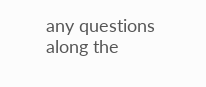any questions along the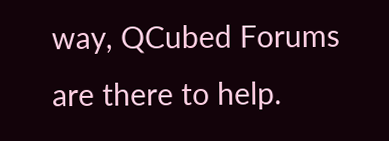way, QCubed Forums are there to help.